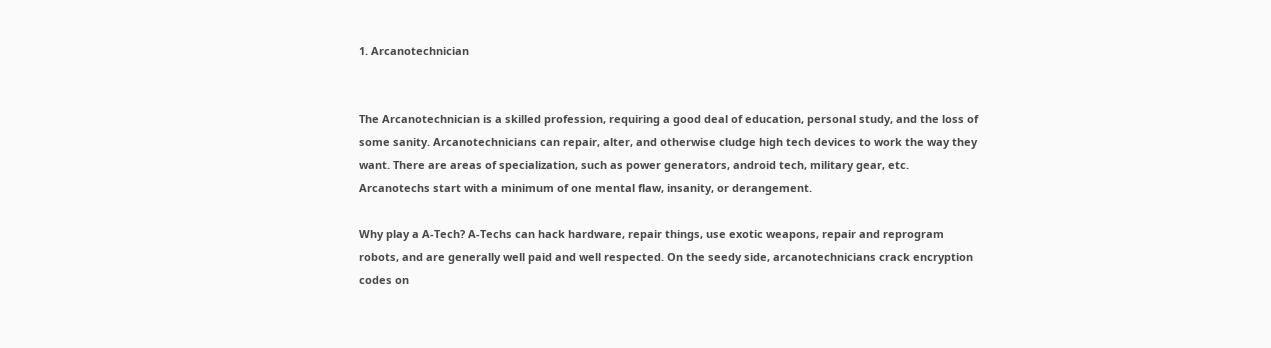1. Arcanotechnician


The Arcanotechnician is a skilled profession, requiring a good deal of education, personal study, and the loss of some sanity. Arcanotechnicians can repair, alter, and otherwise cludge high tech devices to work the way they want. There are areas of specialization, such as power generators, android tech, military gear, etc. Arcanotechs start with a minimum of one mental flaw, insanity, or derangement.

Why play a A-Tech? A-Techs can hack hardware, repair things, use exotic weapons, repair and reprogram robots, and are generally well paid and well respected. On the seedy side, arcanotechnicians crack encryption codes on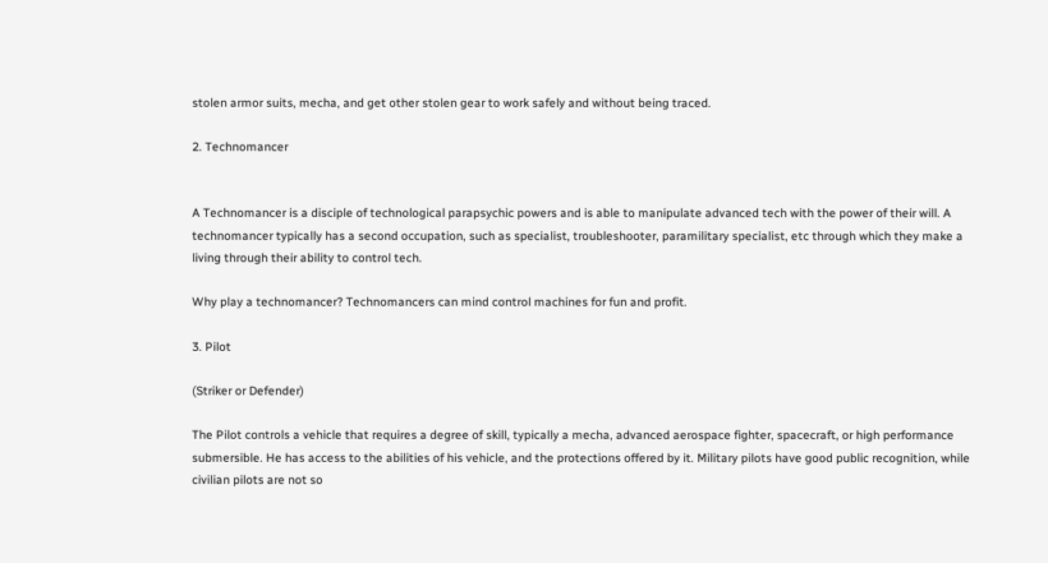stolen armor suits, mecha, and get other stolen gear to work safely and without being traced.

2. Technomancer


A Technomancer is a disciple of technological parapsychic powers and is able to manipulate advanced tech with the power of their will. A technomancer typically has a second occupation, such as specialist, troubleshooter, paramilitary specialist, etc through which they make a living through their ability to control tech.

Why play a technomancer? Technomancers can mind control machines for fun and profit.

3. Pilot

(Striker or Defender)

The Pilot controls a vehicle that requires a degree of skill, typically a mecha, advanced aerospace fighter, spacecraft, or high performance submersible. He has access to the abilities of his vehicle, and the protections offered by it. Military pilots have good public recognition, while civilian pilots are not so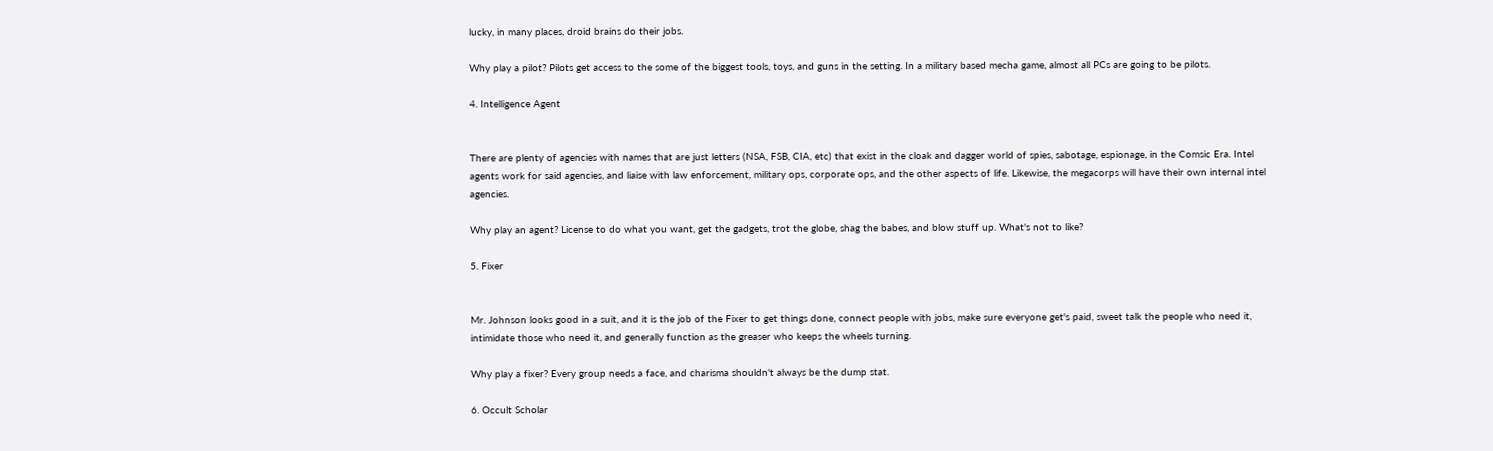lucky, in many places, droid brains do their jobs.

Why play a pilot? Pilots get access to the some of the biggest tools, toys, and guns in the setting. In a military based mecha game, almost all PCs are going to be pilots.

4. Intelligence Agent


There are plenty of agencies with names that are just letters (NSA, FSB, CIA, etc) that exist in the cloak and dagger world of spies, sabotage, espionage, in the Comsic Era. Intel agents work for said agencies, and liaise with law enforcement, military ops, corporate ops, and the other aspects of life. Likewise, the megacorps will have their own internal intel agencies.

Why play an agent? License to do what you want, get the gadgets, trot the globe, shag the babes, and blow stuff up. What's not to like?

5. Fixer


Mr. Johnson looks good in a suit, and it is the job of the Fixer to get things done, connect people with jobs, make sure everyone get's paid, sweet talk the people who need it, intimidate those who need it, and generally function as the greaser who keeps the wheels turning.

Why play a fixer? Every group needs a face, and charisma shouldn't always be the dump stat.

6. Occult Scholar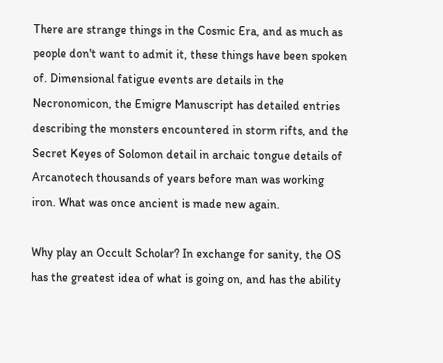There are strange things in the Cosmic Era, and as much as people don't want to admit it, these things have been spoken of. Dimensional fatigue events are details in the Necronomicon, the Emigre Manuscript has detailed entries describing the monsters encountered in storm rifts, and the Secret Keyes of Solomon detail in archaic tongue details of Arcanotech thousands of years before man was working iron. What was once ancient is made new again.

Why play an Occult Scholar? In exchange for sanity, the OS has the greatest idea of what is going on, and has the ability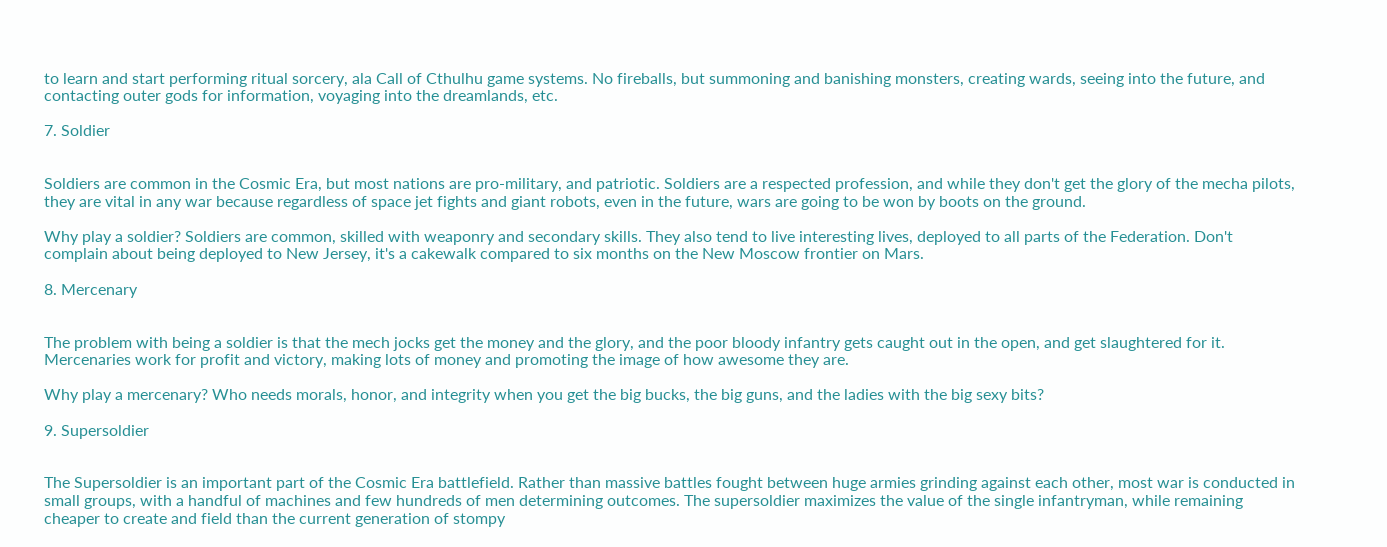to learn and start performing ritual sorcery, ala Call of Cthulhu game systems. No fireballs, but summoning and banishing monsters, creating wards, seeing into the future, and contacting outer gods for information, voyaging into the dreamlands, etc.

7. Soldier


Soldiers are common in the Cosmic Era, but most nations are pro-military, and patriotic. Soldiers are a respected profession, and while they don't get the glory of the mecha pilots, they are vital in any war because regardless of space jet fights and giant robots, even in the future, wars are going to be won by boots on the ground.

Why play a soldier? Soldiers are common, skilled with weaponry and secondary skills. They also tend to live interesting lives, deployed to all parts of the Federation. Don't complain about being deployed to New Jersey, it's a cakewalk compared to six months on the New Moscow frontier on Mars.

8. Mercenary


The problem with being a soldier is that the mech jocks get the money and the glory, and the poor bloody infantry gets caught out in the open, and get slaughtered for it. Mercenaries work for profit and victory, making lots of money and promoting the image of how awesome they are.

Why play a mercenary? Who needs morals, honor, and integrity when you get the big bucks, the big guns, and the ladies with the big sexy bits?

9. Supersoldier


The Supersoldier is an important part of the Cosmic Era battlefield. Rather than massive battles fought between huge armies grinding against each other, most war is conducted in small groups, with a handful of machines and few hundreds of men determining outcomes. The supersoldier maximizes the value of the single infantryman, while remaining cheaper to create and field than the current generation of stompy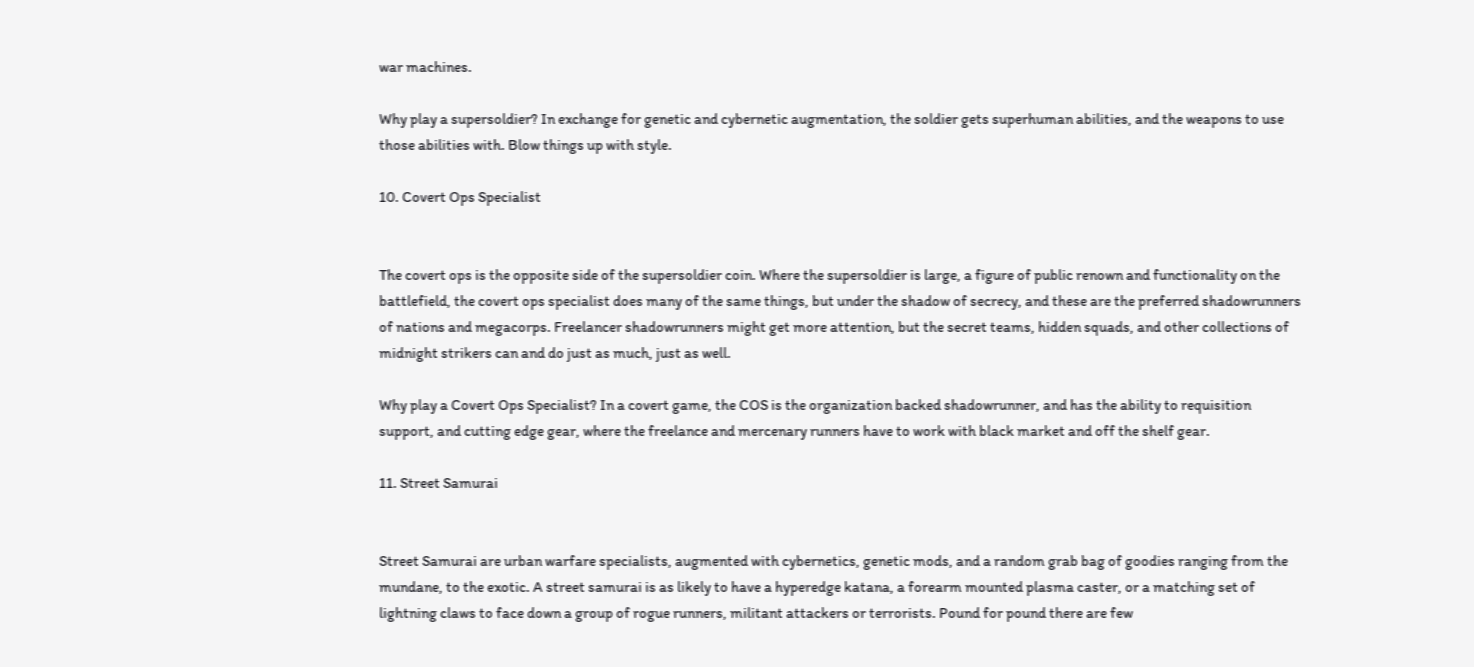war machines.

Why play a supersoldier? In exchange for genetic and cybernetic augmentation, the soldier gets superhuman abilities, and the weapons to use those abilities with. Blow things up with style.

10. Covert Ops Specialist


The covert ops is the opposite side of the supersoldier coin. Where the supersoldier is large, a figure of public renown and functionality on the battlefield, the covert ops specialist does many of the same things, but under the shadow of secrecy, and these are the preferred shadowrunners of nations and megacorps. Freelancer shadowrunners might get more attention, but the secret teams, hidden squads, and other collections of midnight strikers can and do just as much, just as well.

Why play a Covert Ops Specialist? In a covert game, the COS is the organization backed shadowrunner, and has the ability to requisition support, and cutting edge gear, where the freelance and mercenary runners have to work with black market and off the shelf gear.

11. Street Samurai


Street Samurai are urban warfare specialists, augmented with cybernetics, genetic mods, and a random grab bag of goodies ranging from the mundane, to the exotic. A street samurai is as likely to have a hyperedge katana, a forearm mounted plasma caster, or a matching set of lightning claws to face down a group of rogue runners, militant attackers or terrorists. Pound for pound there are few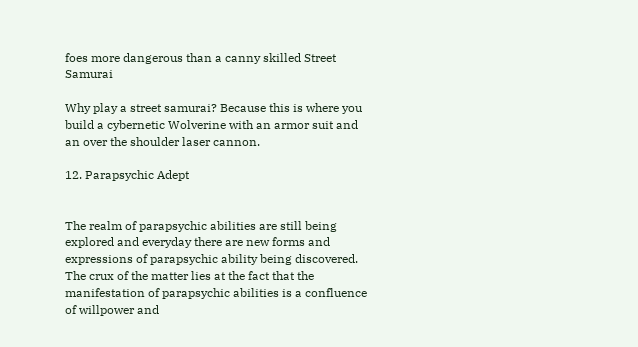foes more dangerous than a canny skilled Street Samurai

Why play a street samurai? Because this is where you build a cybernetic Wolverine with an armor suit and an over the shoulder laser cannon.

12. Parapsychic Adept


The realm of parapsychic abilities are still being explored and everyday there are new forms and expressions of parapsychic ability being discovered. The crux of the matter lies at the fact that the manifestation of parapsychic abilities is a confluence of willpower and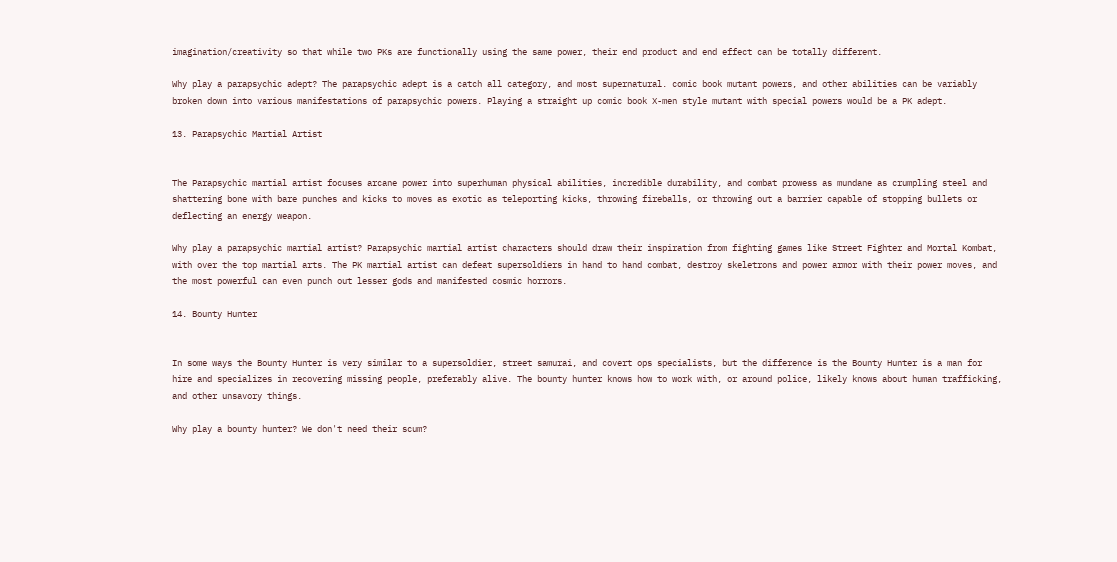imagination/creativity so that while two PKs are functionally using the same power, their end product and end effect can be totally different.

Why play a parapsychic adept? The parapsychic adept is a catch all category, and most supernatural. comic book mutant powers, and other abilities can be variably broken down into various manifestations of parapsychic powers. Playing a straight up comic book X-men style mutant with special powers would be a PK adept.

13. Parapsychic Martial Artist


The Parapsychic martial artist focuses arcane power into superhuman physical abilities, incredible durability, and combat prowess as mundane as crumpling steel and shattering bone with bare punches and kicks to moves as exotic as teleporting kicks, throwing fireballs, or throwing out a barrier capable of stopping bullets or deflecting an energy weapon.

Why play a parapsychic martial artist? Parapsychic martial artist characters should draw their inspiration from fighting games like Street Fighter and Mortal Kombat, with over the top martial arts. The PK martial artist can defeat supersoldiers in hand to hand combat, destroy skeletrons and power armor with their power moves, and the most powerful can even punch out lesser gods and manifested cosmic horrors.

14. Bounty Hunter


In some ways the Bounty Hunter is very similar to a supersoldier, street samurai, and covert ops specialists, but the difference is the Bounty Hunter is a man for hire and specializes in recovering missing people, preferably alive. The bounty hunter knows how to work with, or around police, likely knows about human trafficking, and other unsavory things.

Why play a bounty hunter? We don't need their scum?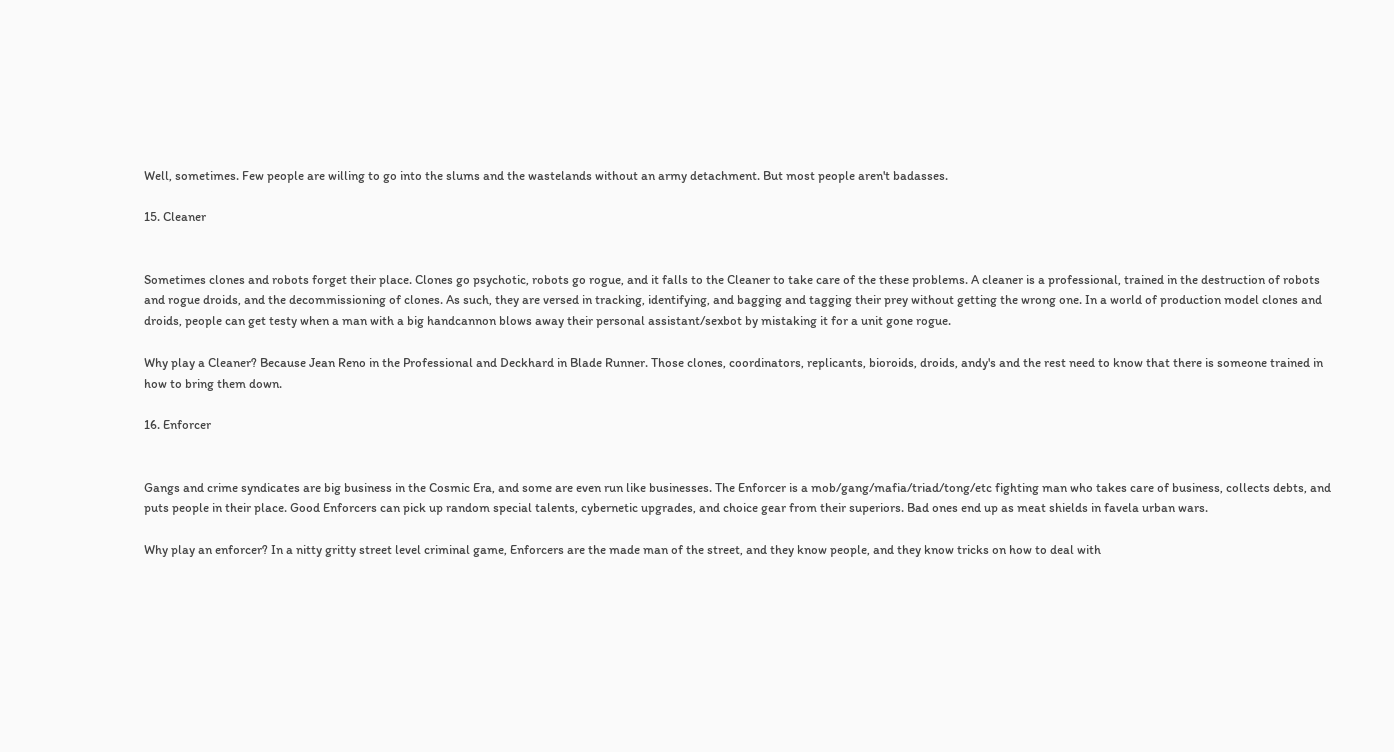Well, sometimes. Few people are willing to go into the slums and the wastelands without an army detachment. But most people aren't badasses.

15. Cleaner


Sometimes clones and robots forget their place. Clones go psychotic, robots go rogue, and it falls to the Cleaner to take care of the these problems. A cleaner is a professional, trained in the destruction of robots and rogue droids, and the decommissioning of clones. As such, they are versed in tracking, identifying, and bagging and tagging their prey without getting the wrong one. In a world of production model clones and droids, people can get testy when a man with a big handcannon blows away their personal assistant/sexbot by mistaking it for a unit gone rogue.

Why play a Cleaner? Because Jean Reno in the Professional and Deckhard in Blade Runner. Those clones, coordinators, replicants, bioroids, droids, andy's and the rest need to know that there is someone trained in how to bring them down.

16. Enforcer


Gangs and crime syndicates are big business in the Cosmic Era, and some are even run like businesses. The Enforcer is a mob/gang/mafia/triad/tong/etc fighting man who takes care of business, collects debts, and puts people in their place. Good Enforcers can pick up random special talents, cybernetic upgrades, and choice gear from their superiors. Bad ones end up as meat shields in favela urban wars.

Why play an enforcer? In a nitty gritty street level criminal game, Enforcers are the made man of the street, and they know people, and they know tricks on how to deal with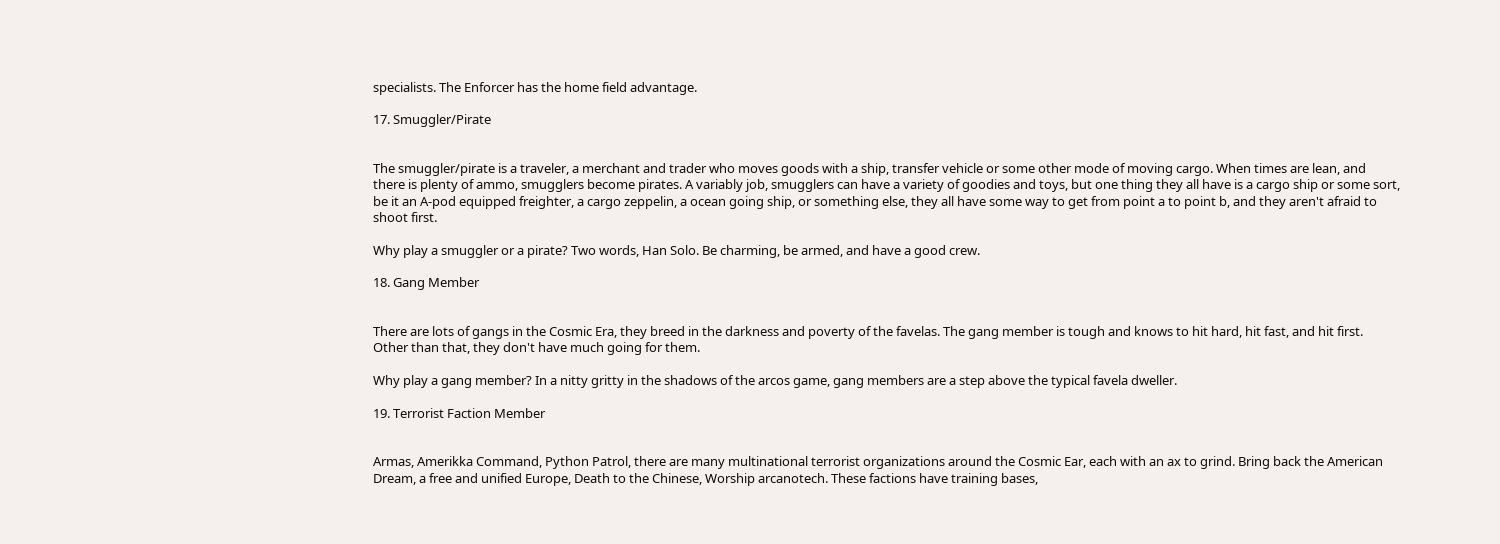specialists. The Enforcer has the home field advantage.

17. Smuggler/Pirate


The smuggler/pirate is a traveler, a merchant and trader who moves goods with a ship, transfer vehicle or some other mode of moving cargo. When times are lean, and there is plenty of ammo, smugglers become pirates. A variably job, smugglers can have a variety of goodies and toys, but one thing they all have is a cargo ship or some sort, be it an A-pod equipped freighter, a cargo zeppelin, a ocean going ship, or something else, they all have some way to get from point a to point b, and they aren't afraid to shoot first.

Why play a smuggler or a pirate? Two words, Han Solo. Be charming, be armed, and have a good crew.

18. Gang Member


There are lots of gangs in the Cosmic Era, they breed in the darkness and poverty of the favelas. The gang member is tough and knows to hit hard, hit fast, and hit first. Other than that, they don't have much going for them.

Why play a gang member? In a nitty gritty in the shadows of the arcos game, gang members are a step above the typical favela dweller.

19. Terrorist Faction Member


Armas, Amerikka Command, Python Patrol, there are many multinational terrorist organizations around the Cosmic Ear, each with an ax to grind. Bring back the American Dream, a free and unified Europe, Death to the Chinese, Worship arcanotech. These factions have training bases,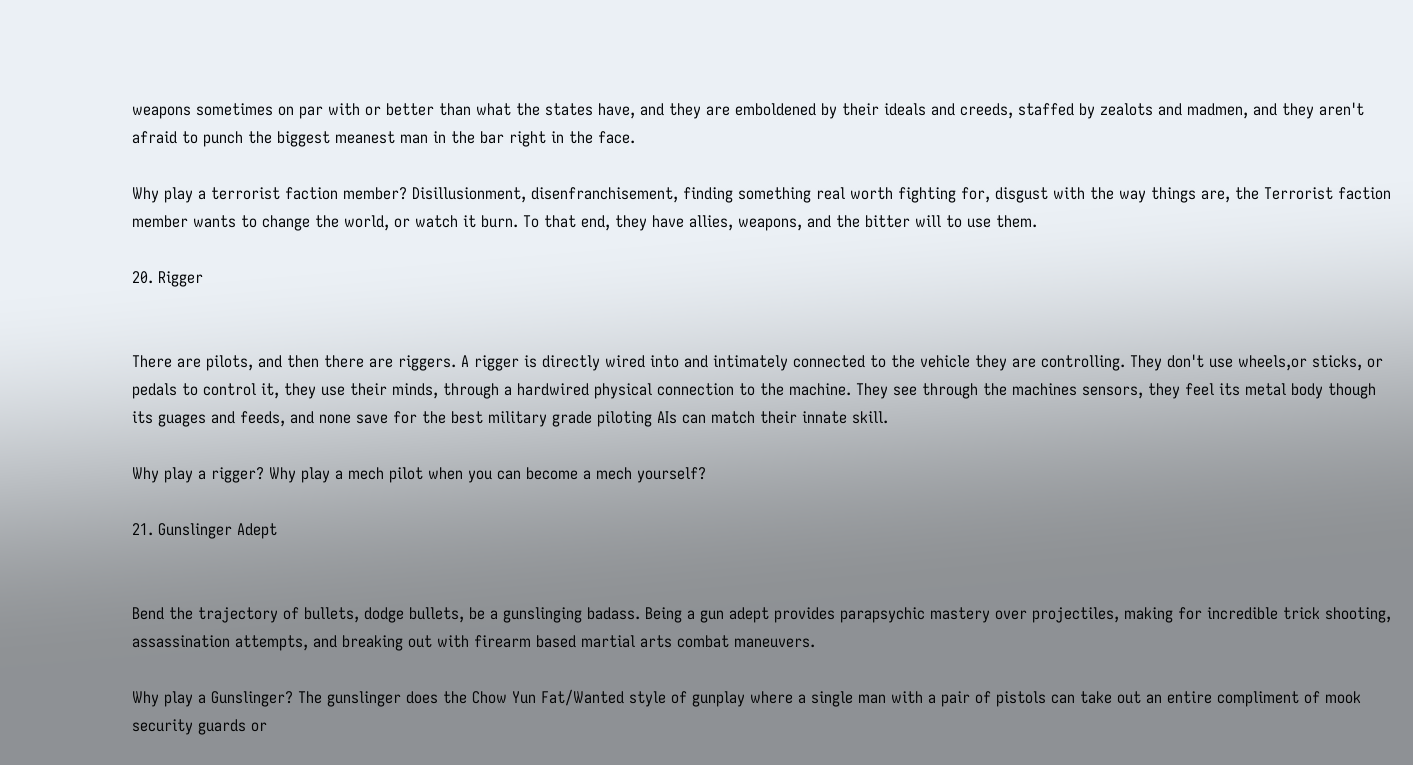weapons sometimes on par with or better than what the states have, and they are emboldened by their ideals and creeds, staffed by zealots and madmen, and they aren't afraid to punch the biggest meanest man in the bar right in the face.

Why play a terrorist faction member? Disillusionment, disenfranchisement, finding something real worth fighting for, disgust with the way things are, the Terrorist faction member wants to change the world, or watch it burn. To that end, they have allies, weapons, and the bitter will to use them.

20. Rigger


There are pilots, and then there are riggers. A rigger is directly wired into and intimately connected to the vehicle they are controlling. They don't use wheels,or sticks, or pedals to control it, they use their minds, through a hardwired physical connection to the machine. They see through the machines sensors, they feel its metal body though its guages and feeds, and none save for the best military grade piloting AIs can match their innate skill.

Why play a rigger? Why play a mech pilot when you can become a mech yourself?

21. Gunslinger Adept


Bend the trajectory of bullets, dodge bullets, be a gunslinging badass. Being a gun adept provides parapsychic mastery over projectiles, making for incredible trick shooting, assassination attempts, and breaking out with firearm based martial arts combat maneuvers.

Why play a Gunslinger? The gunslinger does the Chow Yun Fat/Wanted style of gunplay where a single man with a pair of pistols can take out an entire compliment of mook security guards or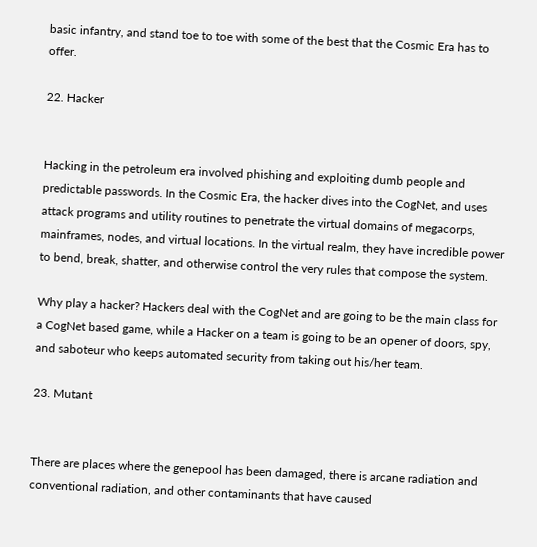basic infantry, and stand toe to toe with some of the best that the Cosmic Era has to offer.

22. Hacker


Hacking in the petroleum era involved phishing and exploiting dumb people and predictable passwords. In the Cosmic Era, the hacker dives into the CogNet, and uses attack programs and utility routines to penetrate the virtual domains of megacorps, mainframes, nodes, and virtual locations. In the virtual realm, they have incredible power to bend, break, shatter, and otherwise control the very rules that compose the system.

Why play a hacker? Hackers deal with the CogNet and are going to be the main class for a CogNet based game, while a Hacker on a team is going to be an opener of doors, spy, and saboteur who keeps automated security from taking out his/her team.

23. Mutant


There are places where the genepool has been damaged, there is arcane radiation and conventional radiation, and other contaminants that have caused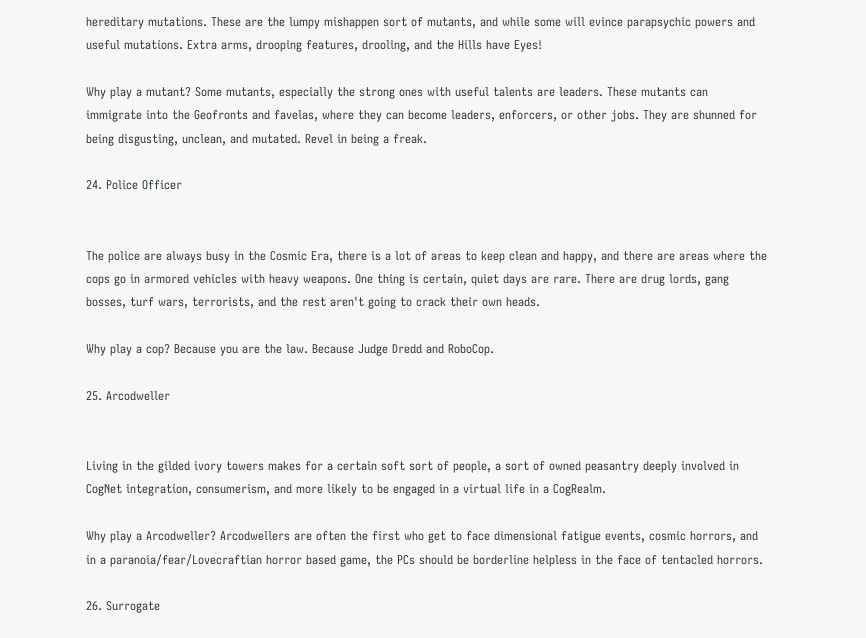hereditary mutations. These are the lumpy mishappen sort of mutants, and while some will evince parapsychic powers and useful mutations. Extra arms, drooping features, drooling, and the Hills have Eyes!

Why play a mutant? Some mutants, especially the strong ones with useful talents are leaders. These mutants can immigrate into the Geofronts and favelas, where they can become leaders, enforcers, or other jobs. They are shunned for being disgusting, unclean, and mutated. Revel in being a freak.

24. Police Officer


The police are always busy in the Cosmic Era, there is a lot of areas to keep clean and happy, and there are areas where the cops go in armored vehicles with heavy weapons. One thing is certain, quiet days are rare. There are drug lords, gang bosses, turf wars, terrorists, and the rest aren't going to crack their own heads.

Why play a cop? Because you are the law. Because Judge Dredd and RoboCop.

25. Arcodweller


Living in the gilded ivory towers makes for a certain soft sort of people, a sort of owned peasantry deeply involved in CogNet integration, consumerism, and more likely to be engaged in a virtual life in a CogRealm.

Why play a Arcodweller? Arcodwellers are often the first who get to face dimensional fatigue events, cosmic horrors, and in a paranoia/fear/Lovecraftian horror based game, the PCs should be borderline helpless in the face of tentacled horrors.

26. Surrogate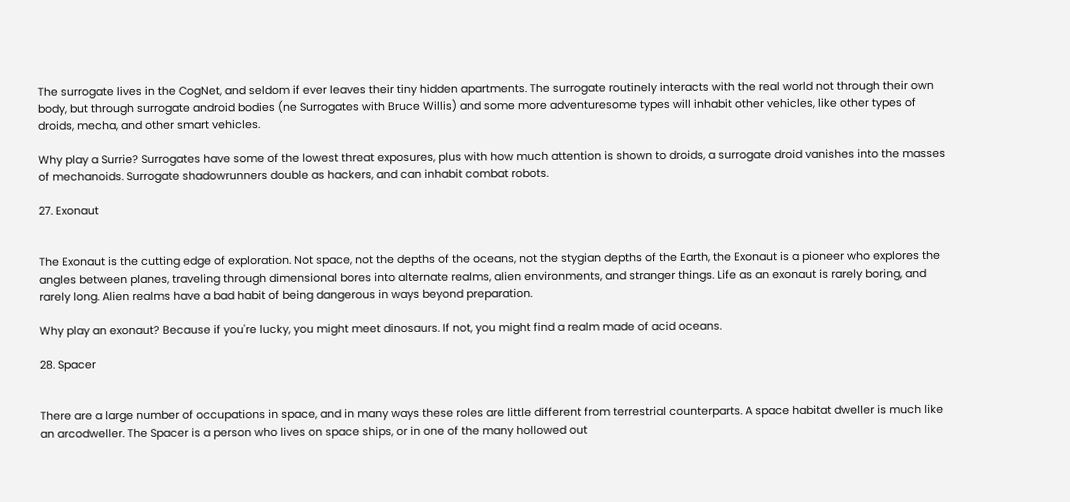The surrogate lives in the CogNet, and seldom if ever leaves their tiny hidden apartments. The surrogate routinely interacts with the real world not through their own body, but through surrogate android bodies (ne Surrogates with Bruce Willis) and some more adventuresome types will inhabit other vehicles, like other types of droids, mecha, and other smart vehicles.

Why play a Surrie? Surrogates have some of the lowest threat exposures, plus with how much attention is shown to droids, a surrogate droid vanishes into the masses of mechanoids. Surrogate shadowrunners double as hackers, and can inhabit combat robots.

27. Exonaut


The Exonaut is the cutting edge of exploration. Not space, not the depths of the oceans, not the stygian depths of the Earth, the Exonaut is a pioneer who explores the angles between planes, traveling through dimensional bores into alternate realms, alien environments, and stranger things. Life as an exonaut is rarely boring, and rarely long. Alien realms have a bad habit of being dangerous in ways beyond preparation.

Why play an exonaut? Because if you're lucky, you might meet dinosaurs. If not, you might find a realm made of acid oceans.

28. Spacer


There are a large number of occupations in space, and in many ways these roles are little different from terrestrial counterparts. A space habitat dweller is much like an arcodweller. The Spacer is a person who lives on space ships, or in one of the many hollowed out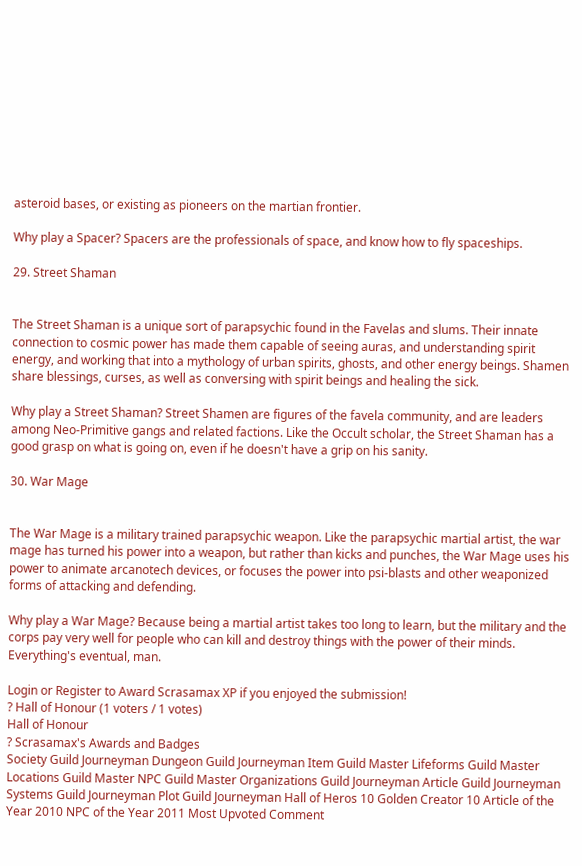asteroid bases, or existing as pioneers on the martian frontier.

Why play a Spacer? Spacers are the professionals of space, and know how to fly spaceships.

29. Street Shaman


The Street Shaman is a unique sort of parapsychic found in the Favelas and slums. Their innate connection to cosmic power has made them capable of seeing auras, and understanding spirit energy, and working that into a mythology of urban spirits, ghosts, and other energy beings. Shamen share blessings, curses, as well as conversing with spirit beings and healing the sick.

Why play a Street Shaman? Street Shamen are figures of the favela community, and are leaders among Neo-Primitive gangs and related factions. Like the Occult scholar, the Street Shaman has a good grasp on what is going on, even if he doesn't have a grip on his sanity.

30. War Mage


The War Mage is a military trained parapsychic weapon. Like the parapsychic martial artist, the war mage has turned his power into a weapon, but rather than kicks and punches, the War Mage uses his power to animate arcanotech devices, or focuses the power into psi-blasts and other weaponized forms of attacking and defending.

Why play a War Mage? Because being a martial artist takes too long to learn, but the military and the corps pay very well for people who can kill and destroy things with the power of their minds. Everything's eventual, man.

Login or Register to Award Scrasamax XP if you enjoyed the submission!
? Hall of Honour (1 voters / 1 votes)
Hall of Honour
? Scrasamax's Awards and Badges
Society Guild Journeyman Dungeon Guild Journeyman Item Guild Master Lifeforms Guild Master Locations Guild Master NPC Guild Master Organizations Guild Journeyman Article Guild Journeyman Systems Guild Journeyman Plot Guild Journeyman Hall of Heros 10 Golden Creator 10 Article of the Year 2010 NPC of the Year 2011 Most Upvoted Comment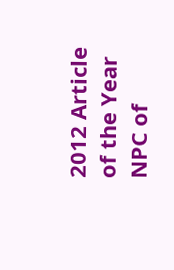2012 Article of the Year NPC of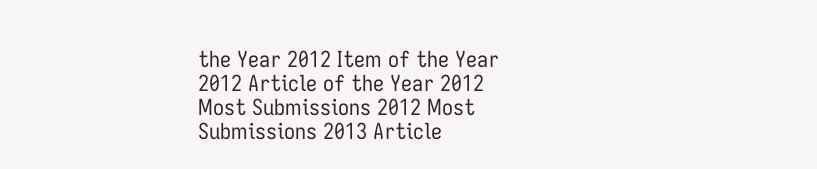the Year 2012 Item of the Year 2012 Article of the Year 2012 Most Submissions 2012 Most Submissions 2013 Article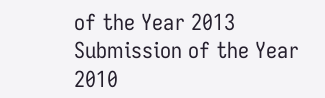of the Year 2013 Submission of the Year 2010